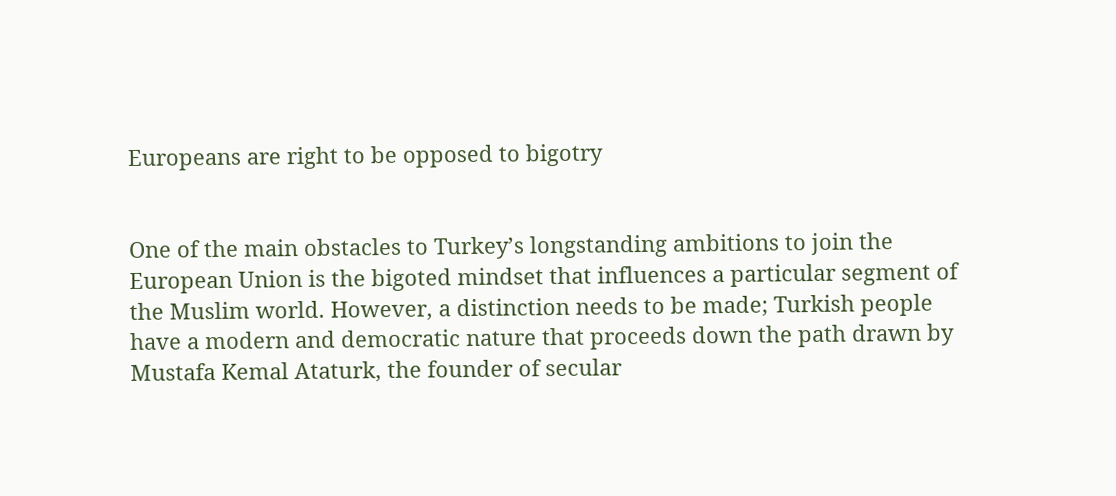Europeans are right to be opposed to bigotry


One of the main obstacles to Turkey’s longstanding ambitions to join the European Union is the bigoted mindset that influences a particular segment of the Muslim world. However, a distinction needs to be made; Turkish people have a modern and democratic nature that proceeds down the path drawn by Mustafa Kemal Ataturk, the founder of secular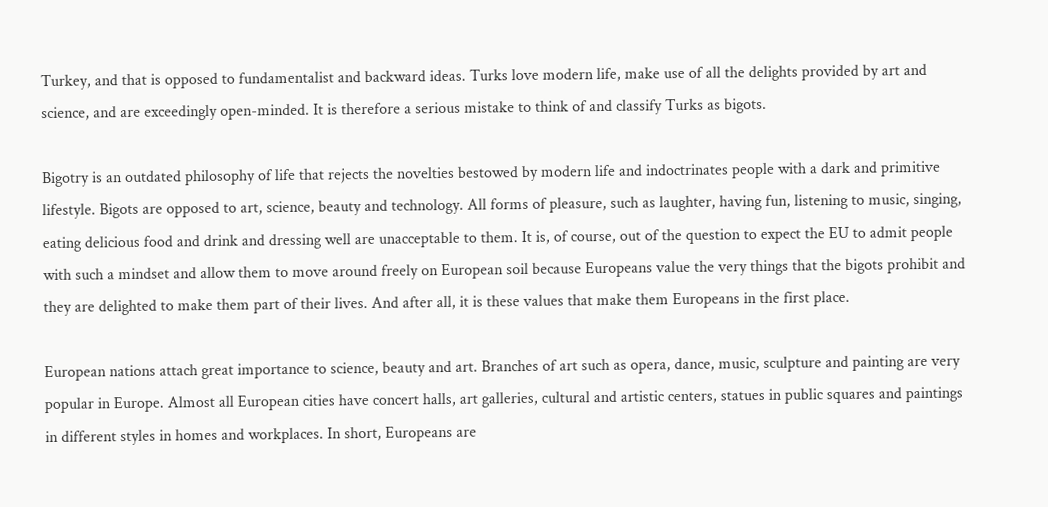Turkey, and that is opposed to fundamentalist and backward ideas. Turks love modern life, make use of all the delights provided by art and science, and are exceedingly open-minded. It is therefore a serious mistake to think of and classify Turks as bigots.

Bigotry is an outdated philosophy of life that rejects the novelties bestowed by modern life and indoctrinates people with a dark and primitive lifestyle. Bigots are opposed to art, science, beauty and technology. All forms of pleasure, such as laughter, having fun, listening to music, singing, eating delicious food and drink and dressing well are unacceptable to them. It is, of course, out of the question to expect the EU to admit people with such a mindset and allow them to move around freely on European soil because Europeans value the very things that the bigots prohibit and they are delighted to make them part of their lives. And after all, it is these values that make them Europeans in the first place.

European nations attach great importance to science, beauty and art. Branches of art such as opera, dance, music, sculpture and painting are very popular in Europe. Almost all European cities have concert halls, art galleries, cultural and artistic centers, statues in public squares and paintings in different styles in homes and workplaces. In short, Europeans are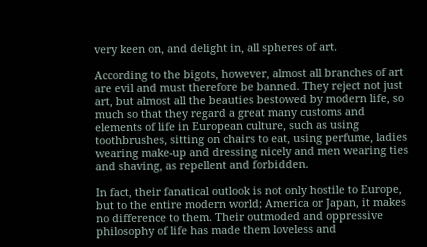very keen on, and delight in, all spheres of art.

According to the bigots, however, almost all branches of art are evil and must therefore be banned. They reject not just art, but almost all the beauties bestowed by modern life, so much so that they regard a great many customs and elements of life in European culture, such as using toothbrushes, sitting on chairs to eat, using perfume, ladies wearing make-up and dressing nicely and men wearing ties and shaving, as repellent and forbidden.

In fact, their fanatical outlook is not only hostile to Europe, but to the entire modern world; America or Japan, it makes no difference to them. Their outmoded and oppressive philosophy of life has made them loveless and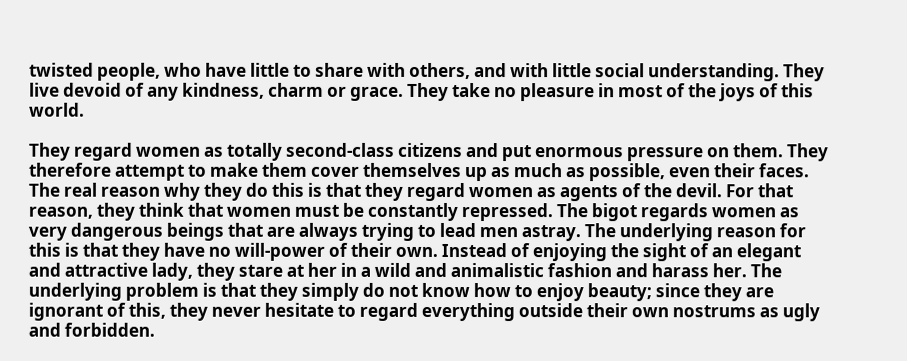twisted people, who have little to share with others, and with little social understanding. They live devoid of any kindness, charm or grace. They take no pleasure in most of the joys of this world.

They regard women as totally second-class citizens and put enormous pressure on them. They therefore attempt to make them cover themselves up as much as possible, even their faces. The real reason why they do this is that they regard women as agents of the devil. For that reason, they think that women must be constantly repressed. The bigot regards women as very dangerous beings that are always trying to lead men astray. The underlying reason for this is that they have no will-power of their own. Instead of enjoying the sight of an elegant and attractive lady, they stare at her in a wild and animalistic fashion and harass her. The underlying problem is that they simply do not know how to enjoy beauty; since they are ignorant of this, they never hesitate to regard everything outside their own nostrums as ugly and forbidden.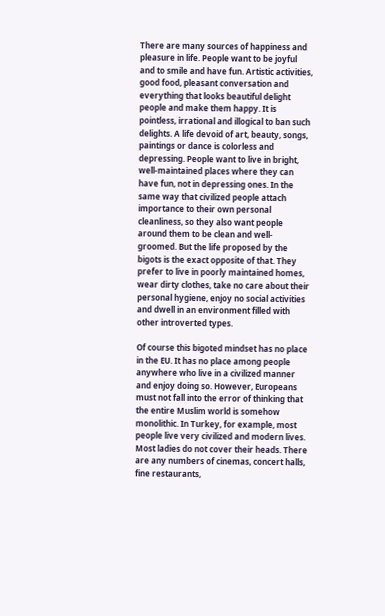There are many sources of happiness and pleasure in life. People want to be joyful and to smile and have fun. Artistic activities, good food, pleasant conversation and everything that looks beautiful delight people and make them happy. It is pointless, irrational and illogical to ban such delights. A life devoid of art, beauty, songs, paintings or dance is colorless and depressing. People want to live in bright, well-maintained places where they can have fun, not in depressing ones. In the same way that civilized people attach importance to their own personal cleanliness, so they also want people around them to be clean and well-groomed. But the life proposed by the bigots is the exact opposite of that. They prefer to live in poorly maintained homes, wear dirty clothes, take no care about their personal hygiene, enjoy no social activities and dwell in an environment filled with other introverted types.

Of course this bigoted mindset has no place in the EU. It has no place among people anywhere who live in a civilized manner and enjoy doing so. However, Europeans must not fall into the error of thinking that the entire Muslim world is somehow monolithic. In Turkey, for example, most people live very civilized and modern lives. Most ladies do not cover their heads. There are any numbers of cinemas, concert halls, fine restaurants,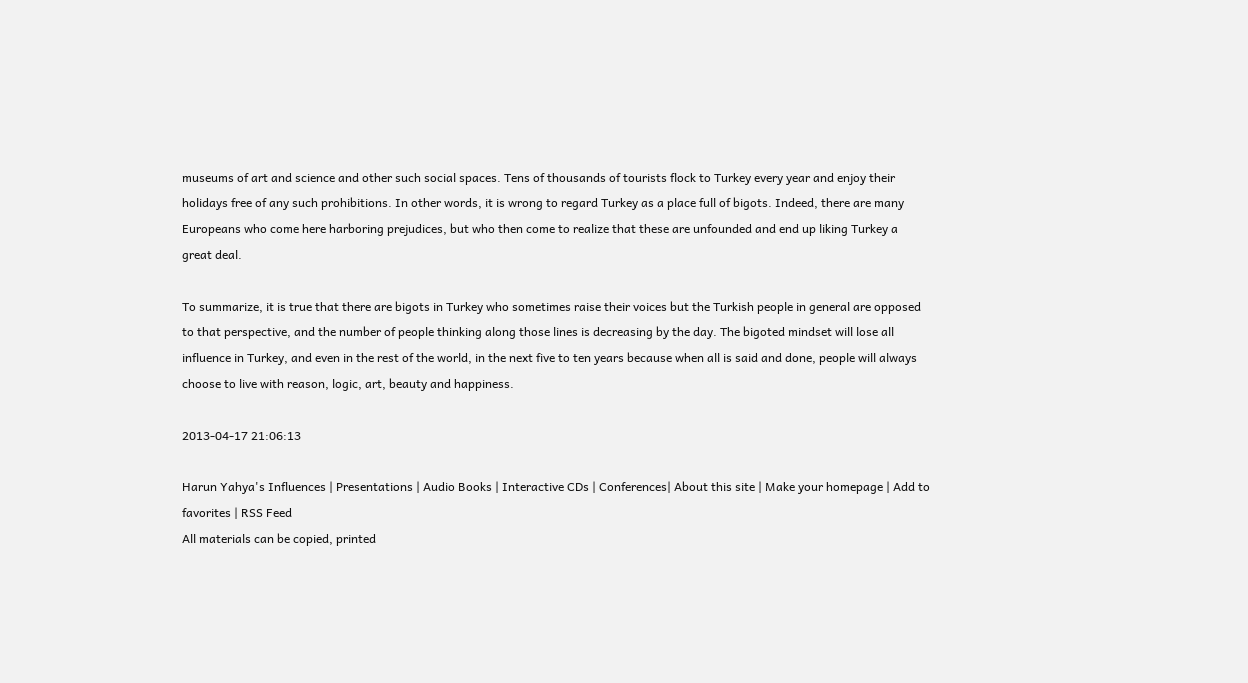museums of art and science and other such social spaces. Tens of thousands of tourists flock to Turkey every year and enjoy their holidays free of any such prohibitions. In other words, it is wrong to regard Turkey as a place full of bigots. Indeed, there are many Europeans who come here harboring prejudices, but who then come to realize that these are unfounded and end up liking Turkey a great deal.

To summarize, it is true that there are bigots in Turkey who sometimes raise their voices but the Turkish people in general are opposed to that perspective, and the number of people thinking along those lines is decreasing by the day. The bigoted mindset will lose all influence in Turkey, and even in the rest of the world, in the next five to ten years because when all is said and done, people will always choose to live with reason, logic, art, beauty and happiness.

2013-04-17 21:06:13

Harun Yahya's Influences | Presentations | Audio Books | Interactive CDs | Conferences| About this site | Make your homepage | Add to favorites | RSS Feed
All materials can be copied, printed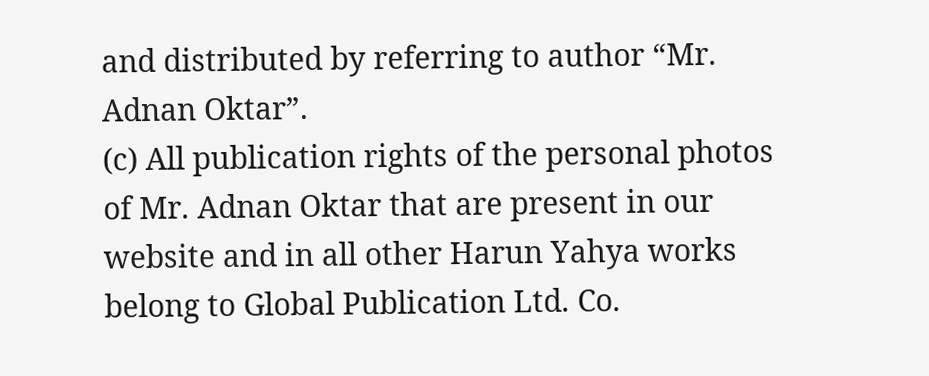and distributed by referring to author “Mr. Adnan Oktar”.
(c) All publication rights of the personal photos of Mr. Adnan Oktar that are present in our website and in all other Harun Yahya works belong to Global Publication Ltd. Co.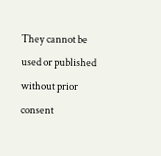They cannot be used or published without prior consent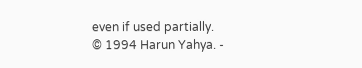even if used partially.
© 1994 Harun Yahya. -